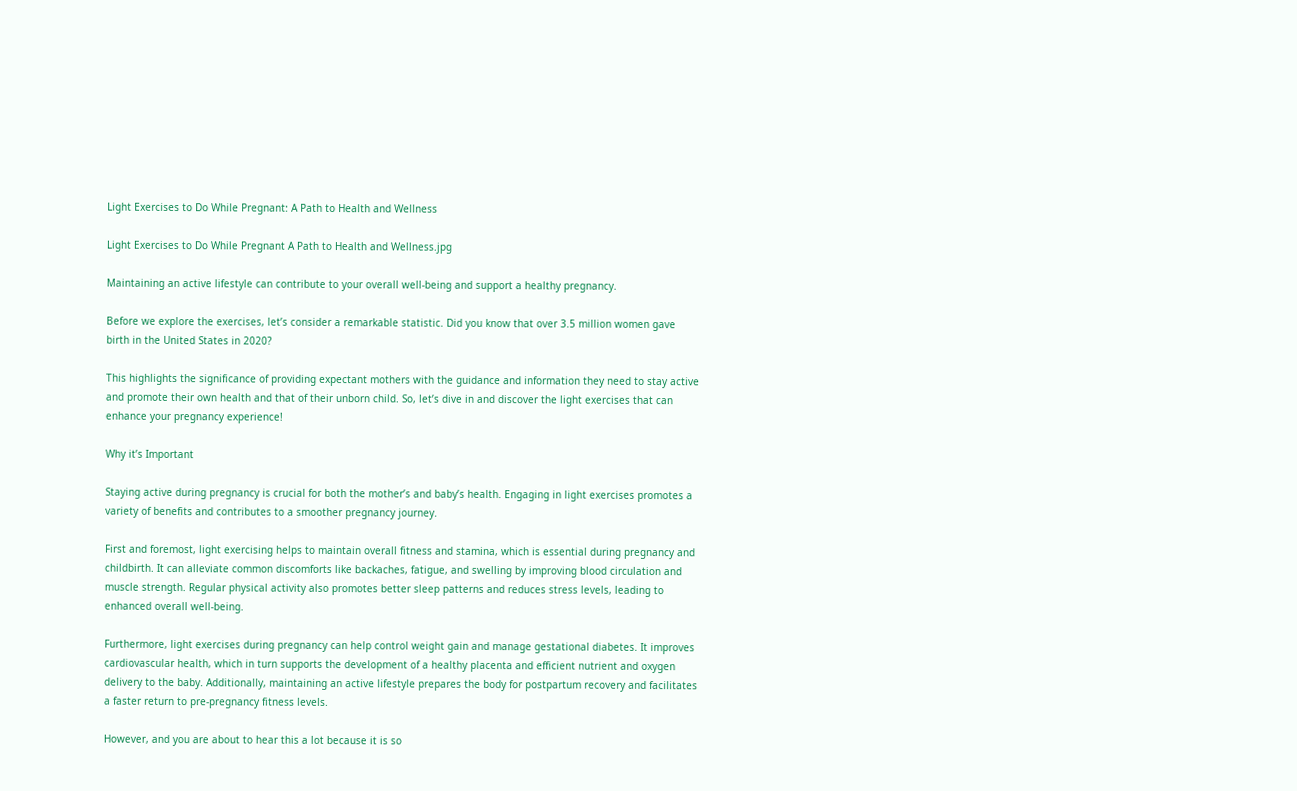Light Exercises to Do While Pregnant: A Path to Health and Wellness

Light Exercises to Do While Pregnant A Path to Health and Wellness.jpg

Maintaining an active lifestyle can contribute to your overall well-being and support a healthy pregnancy.

Before we explore the exercises, let’s consider a remarkable statistic. Did you know that over 3.5 million women gave birth in the United States in 2020?

This highlights the significance of providing expectant mothers with the guidance and information they need to stay active and promote their own health and that of their unborn child. So, let’s dive in and discover the light exercises that can enhance your pregnancy experience!

Why it’s Important

Staying active during pregnancy is crucial for both the mother’s and baby’s health. Engaging in light exercises promotes a variety of benefits and contributes to a smoother pregnancy journey.

First and foremost, light exercising helps to maintain overall fitness and stamina, which is essential during pregnancy and childbirth. It can alleviate common discomforts like backaches, fatigue, and swelling by improving blood circulation and muscle strength. Regular physical activity also promotes better sleep patterns and reduces stress levels, leading to enhanced overall well-being.

Furthermore, light exercises during pregnancy can help control weight gain and manage gestational diabetes. It improves cardiovascular health, which in turn supports the development of a healthy placenta and efficient nutrient and oxygen delivery to the baby. Additionally, maintaining an active lifestyle prepares the body for postpartum recovery and facilitates a faster return to pre-pregnancy fitness levels.

However, and you are about to hear this a lot because it is so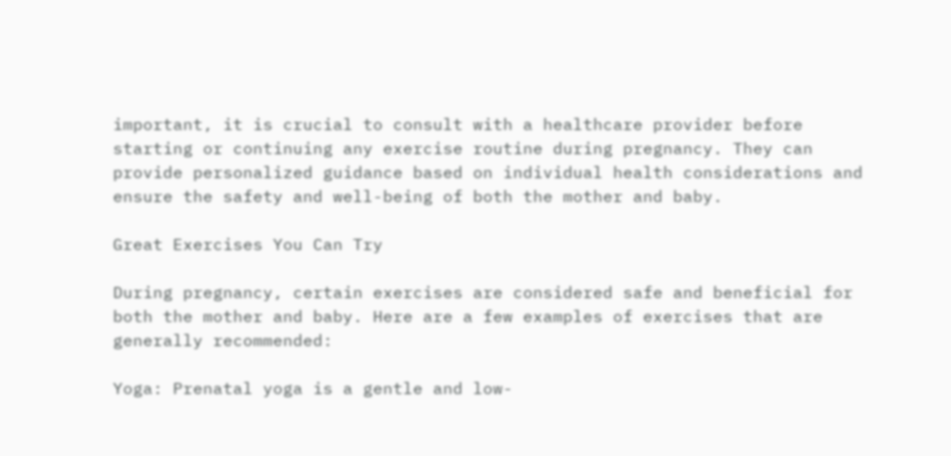important, it is crucial to consult with a healthcare provider before starting or continuing any exercise routine during pregnancy. They can provide personalized guidance based on individual health considerations and ensure the safety and well-being of both the mother and baby.

Great Exercises You Can Try

During pregnancy, certain exercises are considered safe and beneficial for both the mother and baby. Here are a few examples of exercises that are generally recommended:

Yoga: Prenatal yoga is a gentle and low-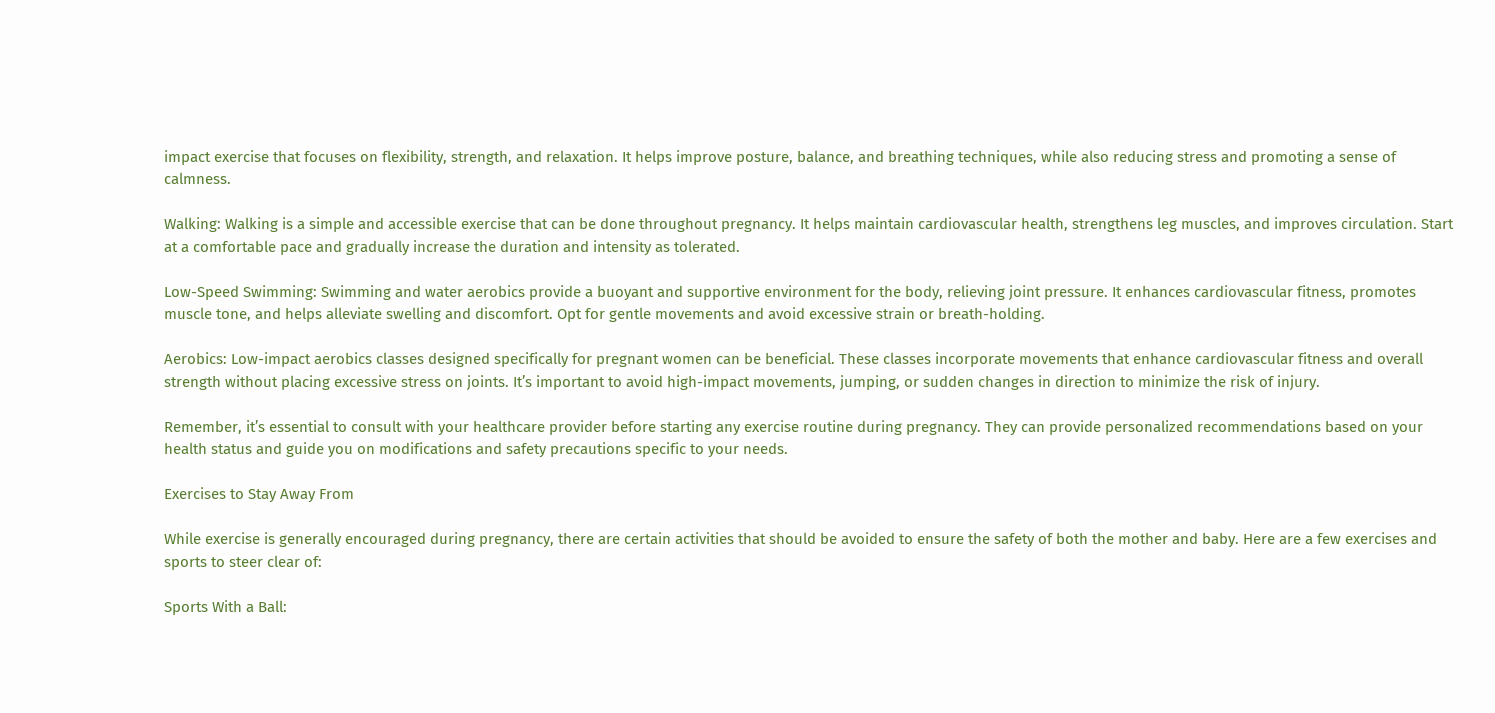impact exercise that focuses on flexibility, strength, and relaxation. It helps improve posture, balance, and breathing techniques, while also reducing stress and promoting a sense of calmness.

Walking: Walking is a simple and accessible exercise that can be done throughout pregnancy. It helps maintain cardiovascular health, strengthens leg muscles, and improves circulation. Start at a comfortable pace and gradually increase the duration and intensity as tolerated.

Low-Speed Swimming: Swimming and water aerobics provide a buoyant and supportive environment for the body, relieving joint pressure. It enhances cardiovascular fitness, promotes muscle tone, and helps alleviate swelling and discomfort. Opt for gentle movements and avoid excessive strain or breath-holding.

Aerobics: Low-impact aerobics classes designed specifically for pregnant women can be beneficial. These classes incorporate movements that enhance cardiovascular fitness and overall strength without placing excessive stress on joints. It’s important to avoid high-impact movements, jumping, or sudden changes in direction to minimize the risk of injury.

Remember, it’s essential to consult with your healthcare provider before starting any exercise routine during pregnancy. They can provide personalized recommendations based on your health status and guide you on modifications and safety precautions specific to your needs.

Exercises to Stay Away From

While exercise is generally encouraged during pregnancy, there are certain activities that should be avoided to ensure the safety of both the mother and baby. Here are a few exercises and sports to steer clear of:

Sports With a Ball: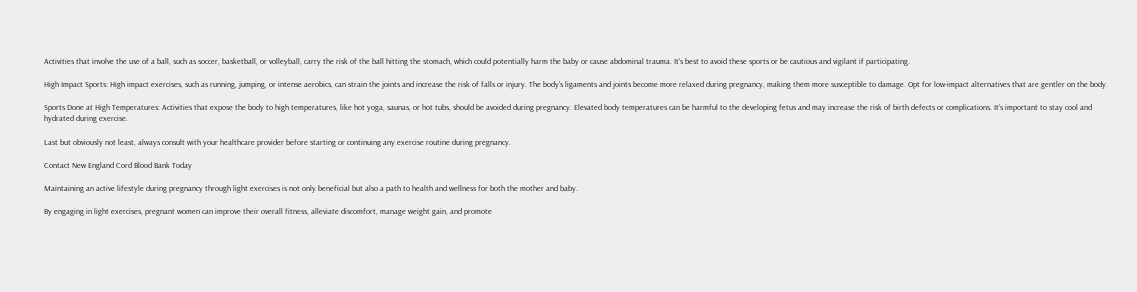Activities that involve the use of a ball, such as soccer, basketball, or volleyball, carry the risk of the ball hitting the stomach, which could potentially harm the baby or cause abdominal trauma. It’s best to avoid these sports or be cautious and vigilant if participating.

High Impact Sports: High impact exercises, such as running, jumping, or intense aerobics, can strain the joints and increase the risk of falls or injury. The body’s ligaments and joints become more relaxed during pregnancy, making them more susceptible to damage. Opt for low-impact alternatives that are gentler on the body.

Sports Done at High Temperatures: Activities that expose the body to high temperatures, like hot yoga, saunas, or hot tubs, should be avoided during pregnancy. Elevated body temperatures can be harmful to the developing fetus and may increase the risk of birth defects or complications. It’s important to stay cool and hydrated during exercise.

Last but obviously not least, always consult with your healthcare provider before starting or continuing any exercise routine during pregnancy.

Contact New England Cord Blood Bank Today

Maintaining an active lifestyle during pregnancy through light exercises is not only beneficial but also a path to health and wellness for both the mother and baby.

By engaging in light exercises, pregnant women can improve their overall fitness, alleviate discomfort, manage weight gain, and promote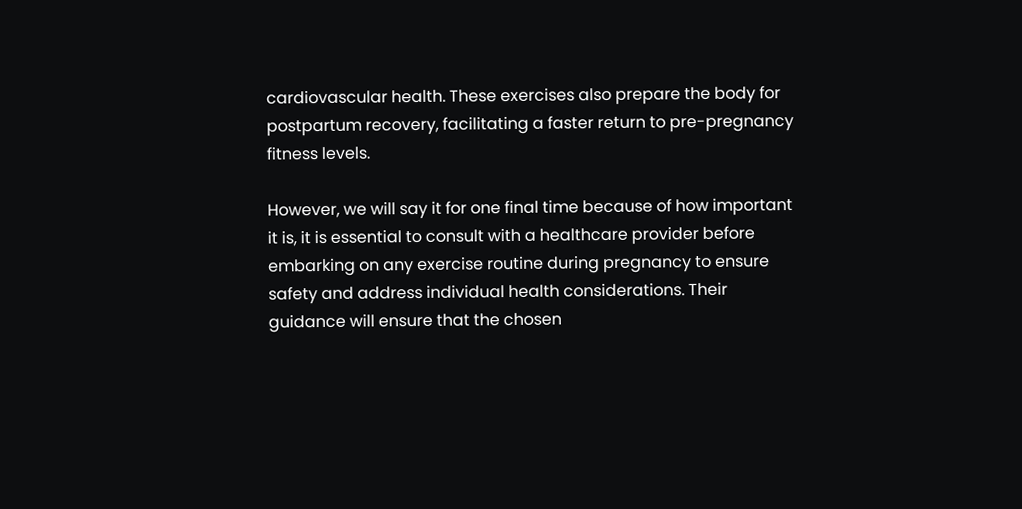cardiovascular health. These exercises also prepare the body for postpartum recovery, facilitating a faster return to pre-pregnancy fitness levels.

However, we will say it for one final time because of how important it is, it is essential to consult with a healthcare provider before embarking on any exercise routine during pregnancy to ensure safety and address individual health considerations. Their guidance will ensure that the chosen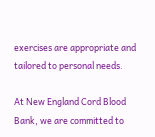exercises are appropriate and tailored to personal needs.

At New England Cord Blood Bank, we are committed to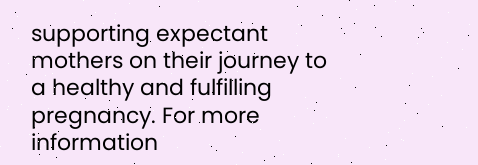supporting expectant mothers on their journey to a healthy and fulfilling pregnancy. For more information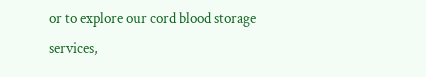or to explore our cord blood storage services,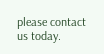please contact us today.